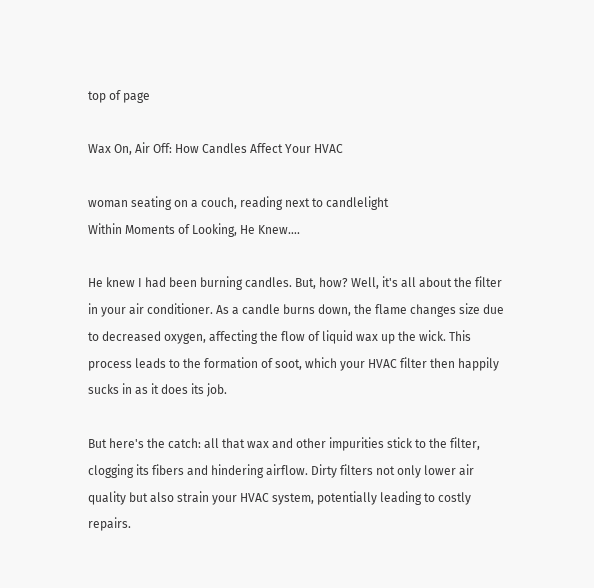top of page

Wax On, Air Off: How Candles Affect Your HVAC

woman seating on a couch, reading next to candlelight
Within Moments of Looking, He Knew….

He knew I had been burning candles. But, how? Well, it's all about the filter in your air conditioner. As a candle burns down, the flame changes size due to decreased oxygen, affecting the flow of liquid wax up the wick. This process leads to the formation of soot, which your HVAC filter then happily sucks in as it does its job.

But here's the catch: all that wax and other impurities stick to the filter, clogging its fibers and hindering airflow. Dirty filters not only lower air quality but also strain your HVAC system, potentially leading to costly repairs.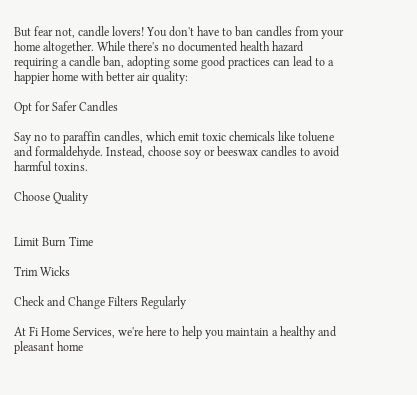But fear not, candle lovers! You don't have to ban candles from your home altogether. While there's no documented health hazard requiring a candle ban, adopting some good practices can lead to a happier home with better air quality:

Opt for Safer Candles

Say no to paraffin candles, which emit toxic chemicals like toluene and formaldehyde. Instead, choose soy or beeswax candles to avoid harmful toxins.

Choose Quality


Limit Burn Time

Trim Wicks

Check and Change Filters Regularly

At Fi Home Services, we're here to help you maintain a healthy and pleasant home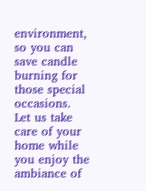environment, so you can save candle burning for those special occasions. Let us take care of your home while you enjoy the ambiance of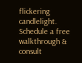flickering candlelight. Schedule a free walkthrough & consult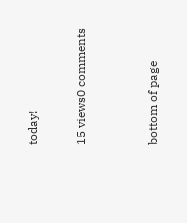today!

15 views0 comments


bottom of page